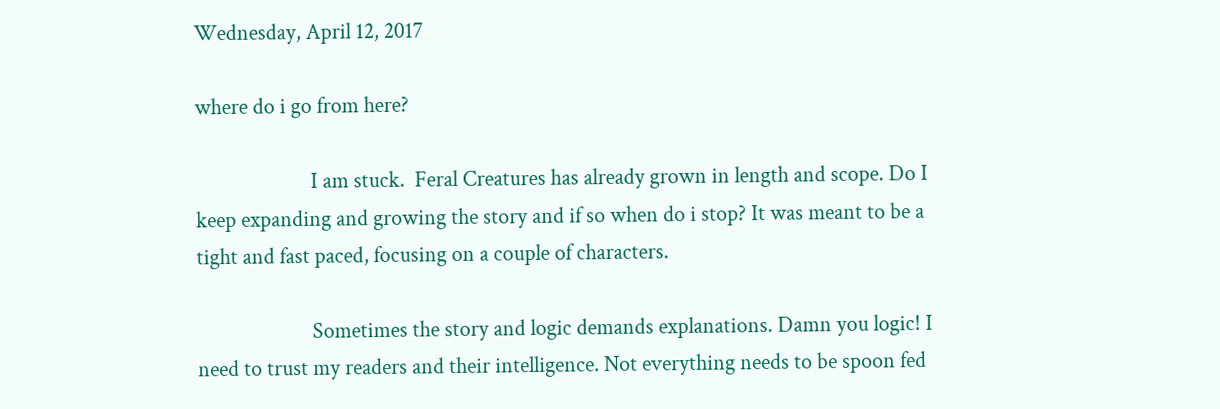Wednesday, April 12, 2017

where do i go from here?

                       I am stuck.  Feral Creatures has already grown in length and scope. Do I keep expanding and growing the story and if so when do i stop? It was meant to be a tight and fast paced, focusing on a couple of characters.

                       Sometimes the story and logic demands explanations. Damn you logic! I need to trust my readers and their intelligence. Not everything needs to be spoon fed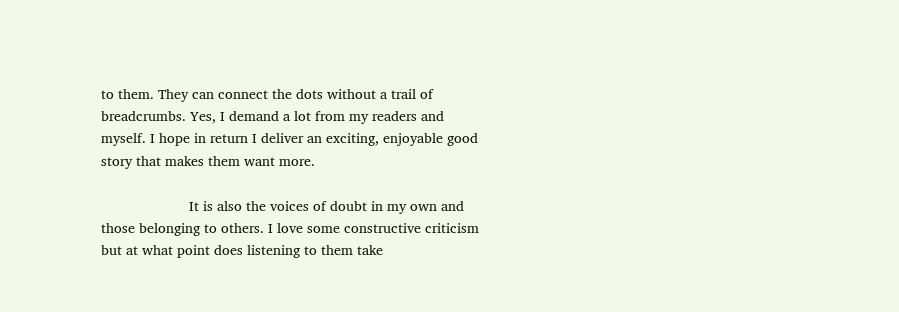to them. They can connect the dots without a trail of breadcrumbs. Yes, I demand a lot from my readers and myself. I hope in return I deliver an exciting, enjoyable good story that makes them want more.

                      It is also the voices of doubt in my own and those belonging to others. I love some constructive criticism but at what point does listening to them take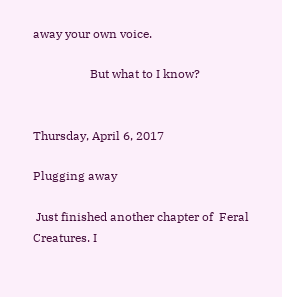away your own voice.

                   But what to I know?


Thursday, April 6, 2017

Plugging away

 Just finished another chapter of  Feral Creatures. I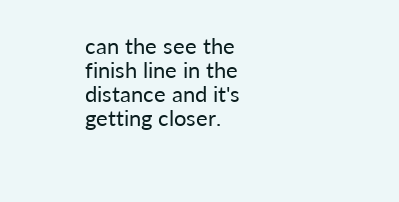can the see the finish line in the distance and it's getting closer.